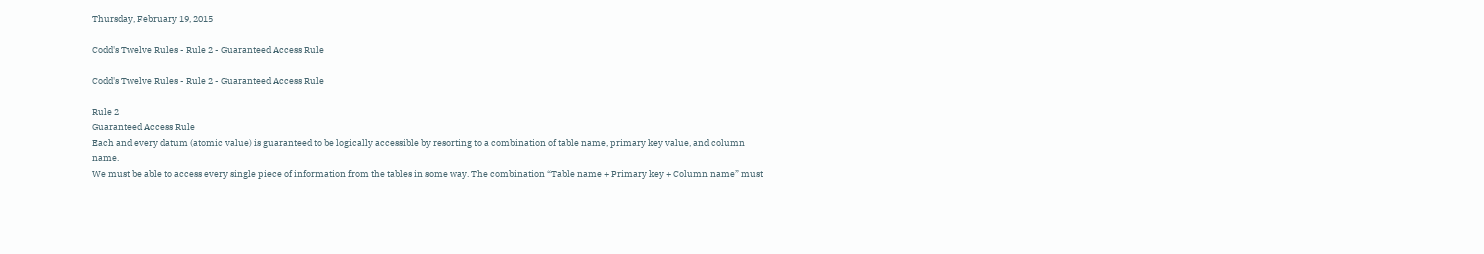Thursday, February 19, 2015

Codd's Twelve Rules - Rule 2 - Guaranteed Access Rule

Codd's Twelve Rules - Rule 2 - Guaranteed Access Rule

Rule 2
Guaranteed Access Rule
Each and every datum (atomic value) is guaranteed to be logically accessible by resorting to a combination of table name, primary key value, and column name.
We must be able to access every single piece of information from the tables in some way. The combination “Table name + Primary key + Column name” must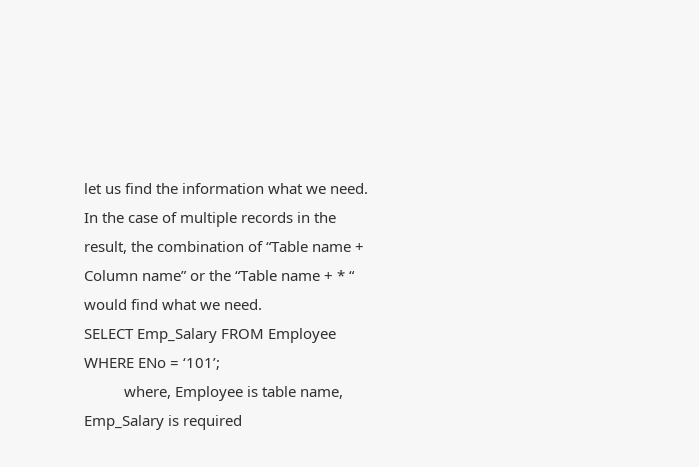let us find the information what we need. In the case of multiple records in the result, the combination of “Table name + Column name” or the “Table name + * “ would find what we need.
SELECT Emp_Salary FROM Employee WHERE ENo = ‘101’;
          where, Employee is table name, Emp_Salary is required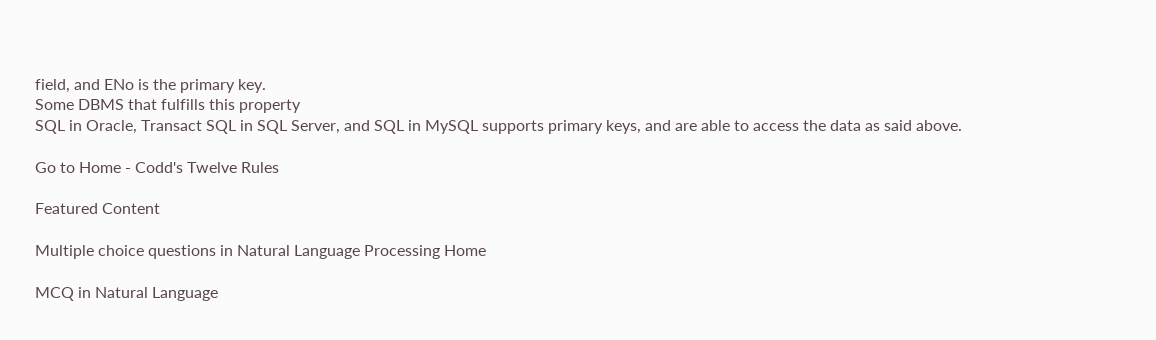field, and ENo is the primary key.
Some DBMS that fulfills this property
SQL in Oracle, Transact SQL in SQL Server, and SQL in MySQL supports primary keys, and are able to access the data as said above.

Go to Home - Codd's Twelve Rules

Featured Content

Multiple choice questions in Natural Language Processing Home

MCQ in Natural Language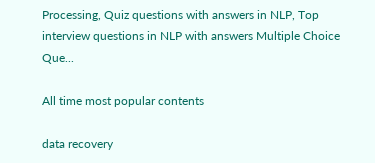Processing, Quiz questions with answers in NLP, Top interview questions in NLP with answers Multiple Choice Que...

All time most popular contents

data recovery